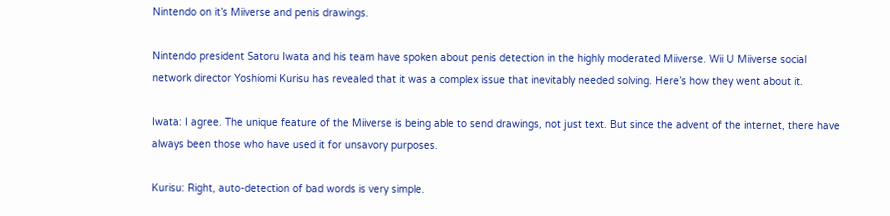Nintendo on it’s Miiverse and penis drawings.

Nintendo president Satoru Iwata and his team have spoken about penis detection in the highly moderated Miiverse. Wii U Miiverse social network director Yoshiomi Kurisu has revealed that it was a complex issue that inevitably needed solving. Here’s how they went about it.

Iwata: I agree. The unique feature of the Miiverse is being able to send drawings, not just text. But since the advent of the internet, there have always been those who have used it for unsavory purposes.

Kurisu: Right, auto-detection of bad words is very simple.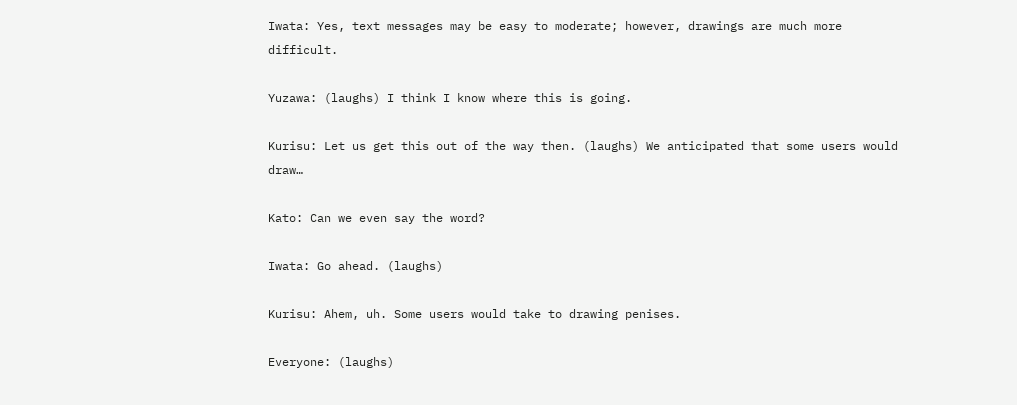Iwata: Yes, text messages may be easy to moderate; however, drawings are much more difficult.

Yuzawa: (laughs) I think I know where this is going.

Kurisu: Let us get this out of the way then. (laughs) We anticipated that some users would draw…

Kato: Can we even say the word?

Iwata: Go ahead. (laughs)

Kurisu: Ahem, uh. Some users would take to drawing penises.

Everyone: (laughs)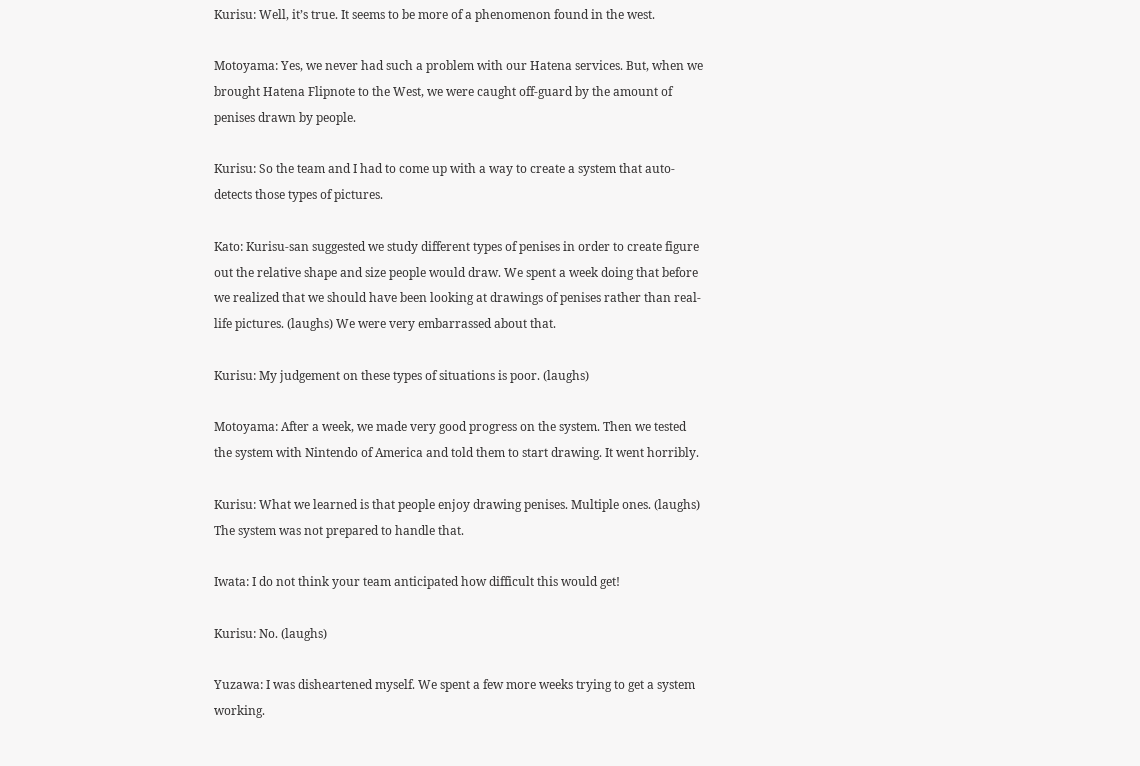Kurisu: Well, it’s true. It seems to be more of a phenomenon found in the west.

Motoyama: Yes, we never had such a problem with our Hatena services. But, when we brought Hatena Flipnote to the West, we were caught off-guard by the amount of penises drawn by people.

Kurisu: So the team and I had to come up with a way to create a system that auto-detects those types of pictures.

Kato: Kurisu-san suggested we study different types of penises in order to create figure out the relative shape and size people would draw. We spent a week doing that before we realized that we should have been looking at drawings of penises rather than real-life pictures. (laughs) We were very embarrassed about that.

Kurisu: My judgement on these types of situations is poor. (laughs)

Motoyama: After a week, we made very good progress on the system. Then we tested the system with Nintendo of America and told them to start drawing. It went horribly.

Kurisu: What we learned is that people enjoy drawing penises. Multiple ones. (laughs) The system was not prepared to handle that.

Iwata: I do not think your team anticipated how difficult this would get!

Kurisu: No. (laughs)

Yuzawa: I was disheartened myself. We spent a few more weeks trying to get a system working.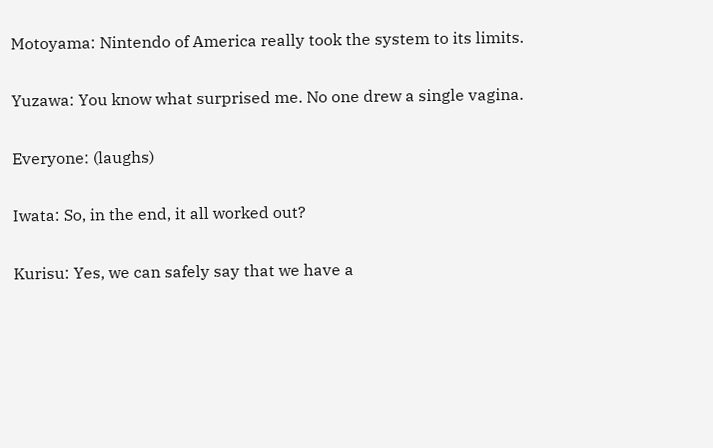Motoyama: Nintendo of America really took the system to its limits.

Yuzawa: You know what surprised me. No one drew a single vagina.

Everyone: (laughs)

Iwata: So, in the end, it all worked out?

Kurisu: Yes, we can safely say that we have a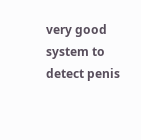very good system to detect penis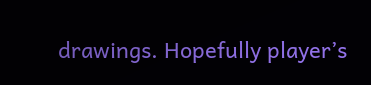drawings. Hopefully player’s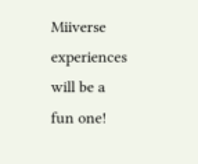Miiverse experiences will be a fun one!